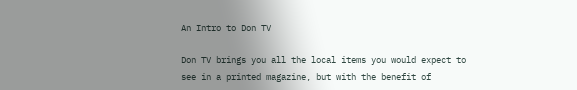An Intro to Don TV

Don TV brings you all the local items you would expect to see in a printed magazine, but with the benefit of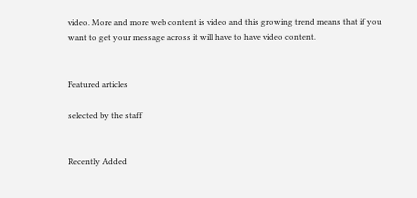video. More and more web content is video and this growing trend means that if you want to get your message across it will have to have video content.


Featured articles

selected by the staff


Recently Added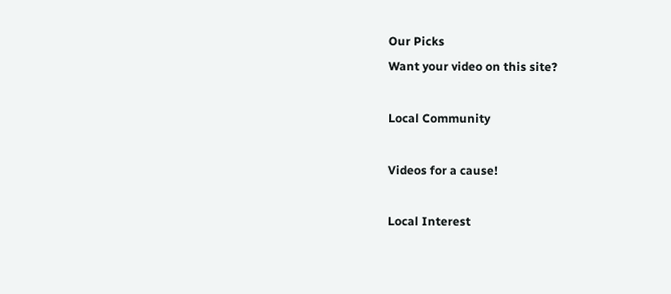Our Picks
Want your video on this site?

Local Community

Videos for a cause!

Local Interest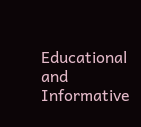Educational and Informative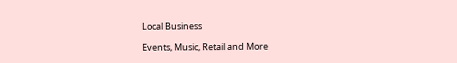Local Business

Events, Music, Retail and More